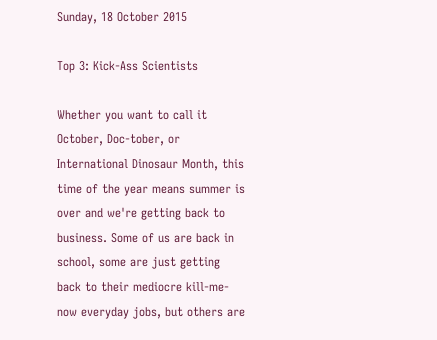Sunday, 18 October 2015

Top 3: Kick-Ass Scientists

Whether you want to call it October, Doc-tober, or International Dinosaur Month, this time of the year means summer is over and we're getting back to business. Some of us are back in school, some are just getting back to their mediocre kill-me-now everyday jobs, but others are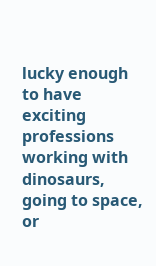lucky enough to have exciting professions working with dinosaurs, going to space, or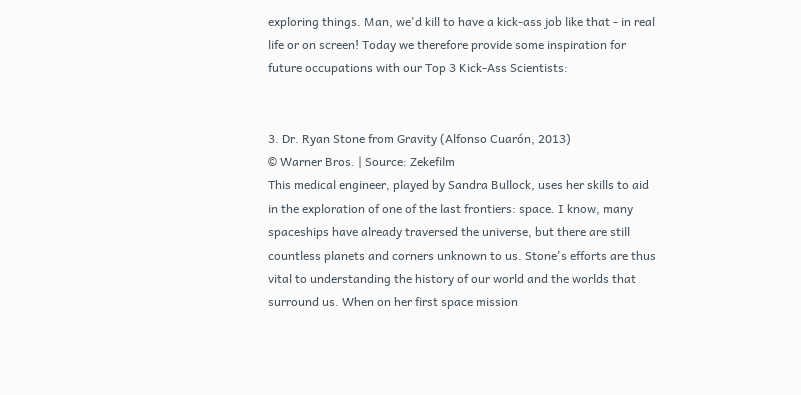exploring things. Man, we'd kill to have a kick-ass job like that - in real life or on screen! Today we therefore provide some inspiration for future occupations with our Top 3 Kick-Ass Scientists:


3. Dr. Ryan Stone from Gravity (Alfonso Cuarón, 2013)
© Warner Bros. | Source: Zekefilm
This medical engineer, played by Sandra Bullock, uses her skills to aid in the exploration of one of the last frontiers: space. I know, many spaceships have already traversed the universe, but there are still countless planets and corners unknown to us. Stone's efforts are thus vital to understanding the history of our world and the worlds that surround us. When on her first space mission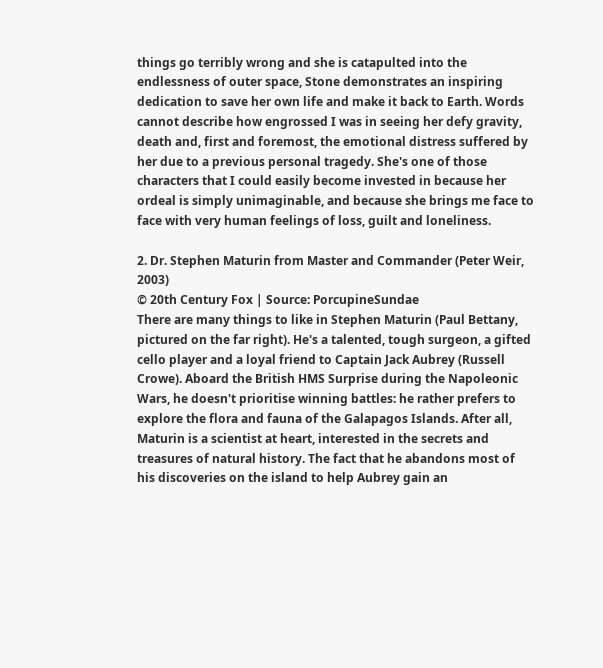things go terribly wrong and she is catapulted into the endlessness of outer space, Stone demonstrates an inspiring dedication to save her own life and make it back to Earth. Words cannot describe how engrossed I was in seeing her defy gravity, death and, first and foremost, the emotional distress suffered by her due to a previous personal tragedy. She's one of those characters that I could easily become invested in because her ordeal is simply unimaginable, and because she brings me face to face with very human feelings of loss, guilt and loneliness.

2. Dr. Stephen Maturin from Master and Commander (Peter Weir, 2003)
© 20th Century Fox | Source: PorcupineSundae
There are many things to like in Stephen Maturin (Paul Bettany, pictured on the far right). He's a talented, tough surgeon, a gifted cello player and a loyal friend to Captain Jack Aubrey (Russell Crowe). Aboard the British HMS Surprise during the Napoleonic Wars, he doesn't prioritise winning battles: he rather prefers to explore the flora and fauna of the Galapagos Islands. After all, Maturin is a scientist at heart, interested in the secrets and treasures of natural history. The fact that he abandons most of his discoveries on the island to help Aubrey gain an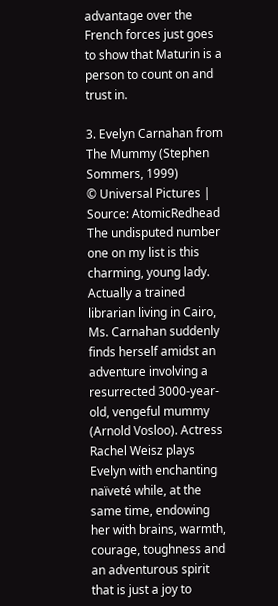advantage over the French forces just goes to show that Maturin is a person to count on and trust in.

3. Evelyn Carnahan from The Mummy (Stephen Sommers, 1999)
© Universal Pictures | Source: AtomicRedhead
The undisputed number one on my list is this charming, young lady. Actually a trained librarian living in Cairo, Ms. Carnahan suddenly finds herself amidst an adventure involving a resurrected 3000-year-old, vengeful mummy (Arnold Vosloo). Actress Rachel Weisz plays Evelyn with enchanting naïveté while, at the same time, endowing her with brains, warmth, courage, toughness and an adventurous spirit that is just a joy to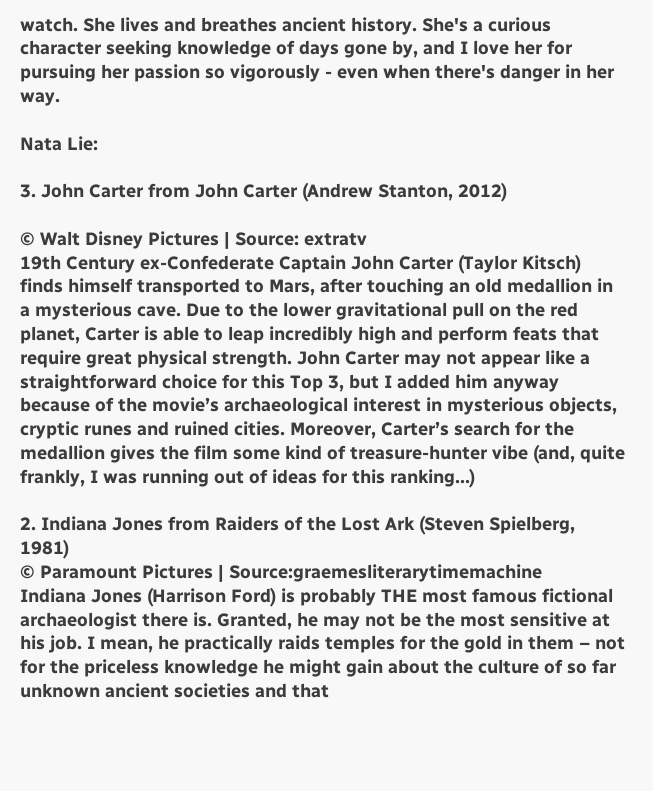watch. She lives and breathes ancient history. She's a curious character seeking knowledge of days gone by, and I love her for pursuing her passion so vigorously - even when there's danger in her way.

Nata Lie:

3. John Carter from John Carter (Andrew Stanton, 2012)

© Walt Disney Pictures | Source: extratv
19th Century ex-Confederate Captain John Carter (Taylor Kitsch) finds himself transported to Mars, after touching an old medallion in a mysterious cave. Due to the lower gravitational pull on the red planet, Carter is able to leap incredibly high and perform feats that require great physical strength. John Carter may not appear like a straightforward choice for this Top 3, but I added him anyway because of the movie’s archaeological interest in mysterious objects, cryptic runes and ruined cities. Moreover, Carter’s search for the medallion gives the film some kind of treasure-hunter vibe (and, quite frankly, I was running out of ideas for this ranking…)

2. Indiana Jones from Raiders of the Lost Ark (Steven Spielberg, 1981)
© Paramount Pictures | Source:graemesliterarytimemachine
Indiana Jones (Harrison Ford) is probably THE most famous fictional archaeologist there is. Granted, he may not be the most sensitive at his job. I mean, he practically raids temples for the gold in them – not for the priceless knowledge he might gain about the culture of so far unknown ancient societies and that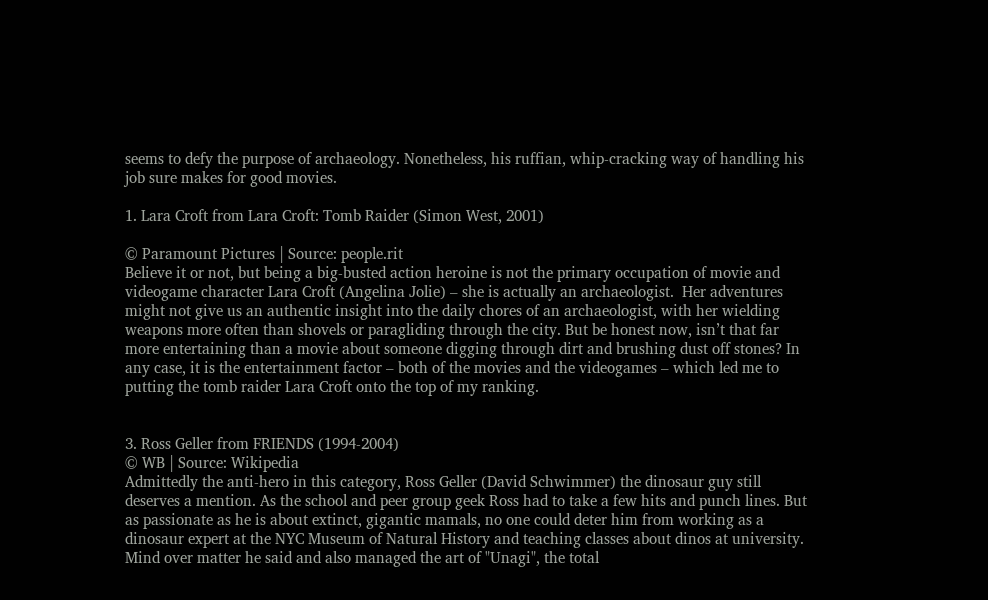seems to defy the purpose of archaeology. Nonetheless, his ruffian, whip-cracking way of handling his job sure makes for good movies.

1. Lara Croft from Lara Croft: Tomb Raider (Simon West, 2001)

© Paramount Pictures | Source: people.rit
Believe it or not, but being a big-busted action heroine is not the primary occupation of movie and videogame character Lara Croft (Angelina Jolie) – she is actually an archaeologist.  Her adventures might not give us an authentic insight into the daily chores of an archaeologist, with her wielding weapons more often than shovels or paragliding through the city. But be honest now, isn’t that far more entertaining than a movie about someone digging through dirt and brushing dust off stones? In any case, it is the entertainment factor – both of the movies and the videogames – which led me to putting the tomb raider Lara Croft onto the top of my ranking.


3. Ross Geller from FRIENDS (1994-2004)
© WB | Source: Wikipedia
Admittedly the anti-hero in this category, Ross Geller (David Schwimmer) the dinosaur guy still deserves a mention. As the school and peer group geek Ross had to take a few hits and punch lines. But as passionate as he is about extinct, gigantic mamals, no one could deter him from working as a dinosaur expert at the NYC Museum of Natural History and teaching classes about dinos at university. Mind over matter he said and also managed the art of "Unagi", the total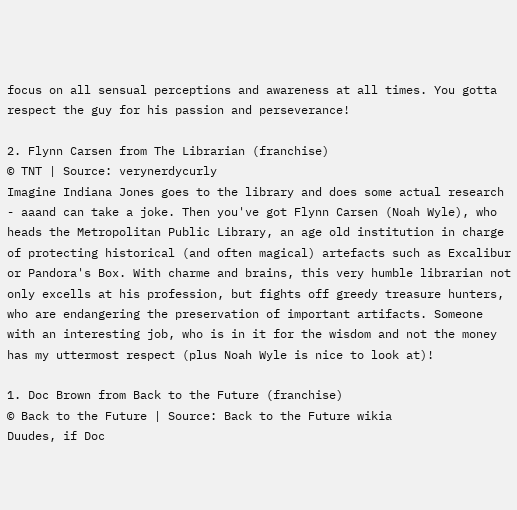focus on all sensual perceptions and awareness at all times. You gotta respect the guy for his passion and perseverance!

2. Flynn Carsen from The Librarian (franchise)
© TNT | Source: verynerdycurly
Imagine Indiana Jones goes to the library and does some actual research - aaand can take a joke. Then you've got Flynn Carsen (Noah Wyle), who heads the Metropolitan Public Library, an age old institution in charge of protecting historical (and often magical) artefacts such as Excalibur or Pandora's Box. With charme and brains, this very humble librarian not only excells at his profession, but fights off greedy treasure hunters, who are endangering the preservation of important artifacts. Someone with an interesting job, who is in it for the wisdom and not the money has my uttermost respect (plus Noah Wyle is nice to look at)!

1. Doc Brown from Back to the Future (franchise)
© Back to the Future | Source: Back to the Future wikia
Duudes, if Doc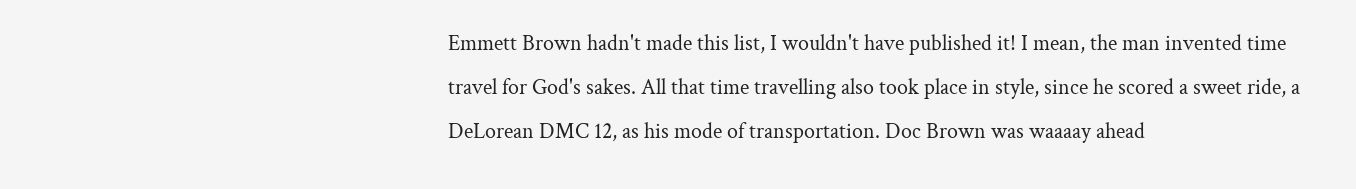Emmett Brown hadn't made this list, I wouldn't have published it! I mean, the man invented time travel for God's sakes. All that time travelling also took place in style, since he scored a sweet ride, a DeLorean DMC 12, as his mode of transportation. Doc Brown was waaaay ahead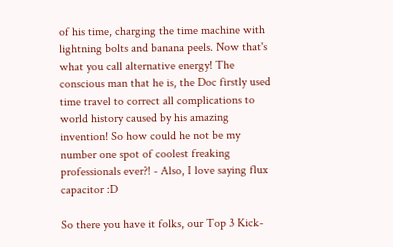of his time, charging the time machine with lightning bolts and banana peels. Now that's what you call alternative energy! The conscious man that he is, the Doc firstly used time travel to correct all complications to world history caused by his amazing invention! So how could he not be my number one spot of coolest freaking professionals ever?! - Also, I love saying flux capacitor :D

So there you have it folks, our Top 3 Kick-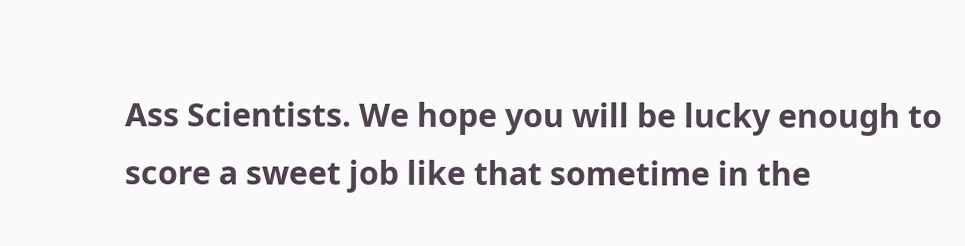Ass Scientists. We hope you will be lucky enough to score a sweet job like that sometime in the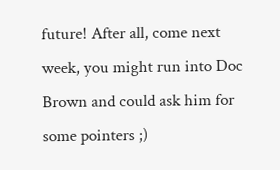future! After all, come next week, you might run into Doc Brown and could ask him for some pointers ;)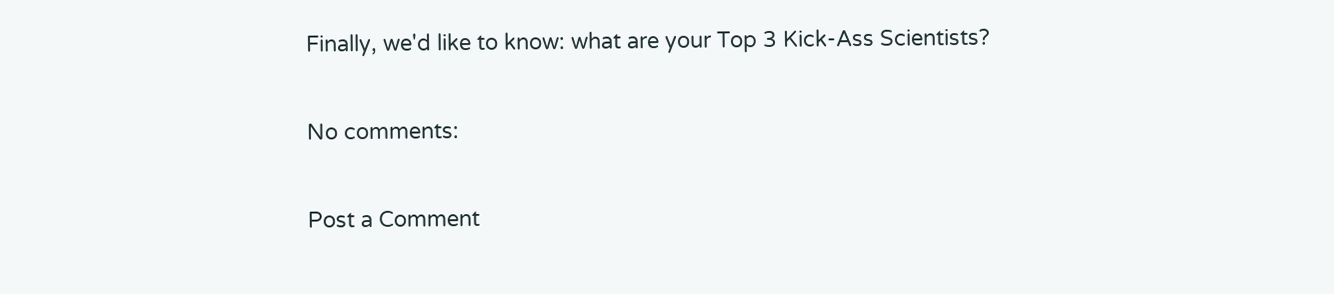Finally, we'd like to know: what are your Top 3 Kick-Ass Scientists?

No comments:

Post a Comment